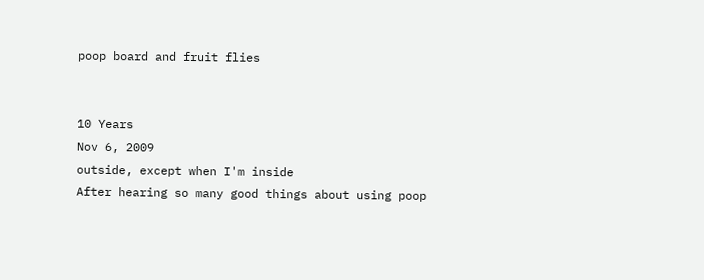poop board and fruit flies


10 Years
Nov 6, 2009
outside, except when I'm inside
After hearing so many good things about using poop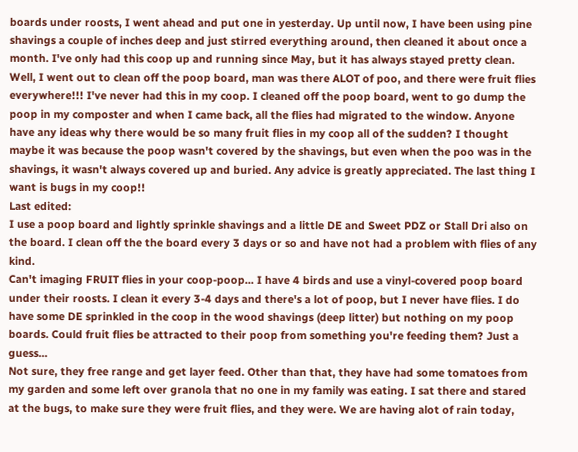boards under roosts, I went ahead and put one in yesterday. Up until now, I have been using pine shavings a couple of inches deep and just stirred everything around, then cleaned it about once a month. I've only had this coop up and running since May, but it has always stayed pretty clean. Well, I went out to clean off the poop board, man was there ALOT of poo, and there were fruit flies everywhere!!! I've never had this in my coop. I cleaned off the poop board, went to go dump the poop in my composter and when I came back, all the flies had migrated to the window. Anyone have any ideas why there would be so many fruit flies in my coop all of the sudden? I thought maybe it was because the poop wasn't covered by the shavings, but even when the poo was in the shavings, it wasn't always covered up and buried. Any advice is greatly appreciated. The last thing I want is bugs in my coop!!
Last edited:
I use a poop board and lightly sprinkle shavings and a little DE and Sweet PDZ or Stall Dri also on the board. I clean off the the board every 3 days or so and have not had a problem with flies of any kind.
Can't imaging FRUIT flies in your coop-poop... I have 4 birds and use a vinyl-covered poop board under their roosts. I clean it every 3-4 days and there's a lot of poop, but I never have flies. I do have some DE sprinkled in the coop in the wood shavings (deep litter) but nothing on my poop boards. Could fruit flies be attracted to their poop from something you're feeding them? Just a guess...
Not sure, they free range and get layer feed. Other than that, they have had some tomatoes from my garden and some left over granola that no one in my family was eating. I sat there and stared at the bugs, to make sure they were fruit flies, and they were. We are having alot of rain today,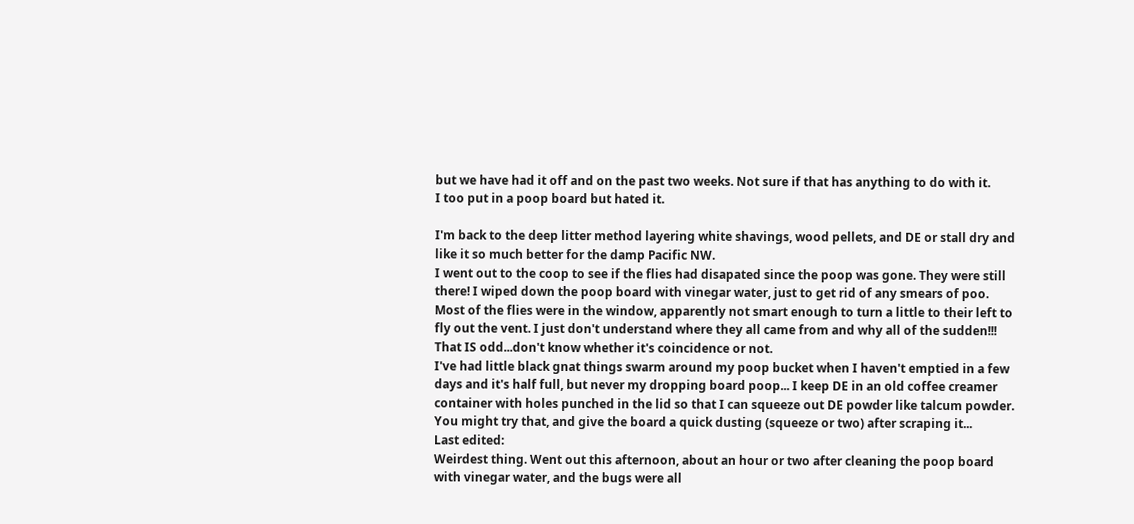but we have had it off and on the past two weeks. Not sure if that has anything to do with it.
I too put in a poop board but hated it.

I'm back to the deep litter method layering white shavings, wood pellets, and DE or stall dry and like it so much better for the damp Pacific NW.
I went out to the coop to see if the flies had disapated since the poop was gone. They were still there! I wiped down the poop board with vinegar water, just to get rid of any smears of poo. Most of the flies were in the window, apparently not smart enough to turn a little to their left to fly out the vent. I just don't understand where they all came from and why all of the sudden!!!
That IS odd...don't know whether it's coincidence or not.
I've had little black gnat things swarm around my poop bucket when I haven't emptied in a few days and it's half full, but never my dropping board poop... I keep DE in an old coffee creamer container with holes punched in the lid so that I can squeeze out DE powder like talcum powder. You might try that, and give the board a quick dusting (squeeze or two) after scraping it...
Last edited:
Weirdest thing. Went out this afternoon, about an hour or two after cleaning the poop board with vinegar water, and the bugs were all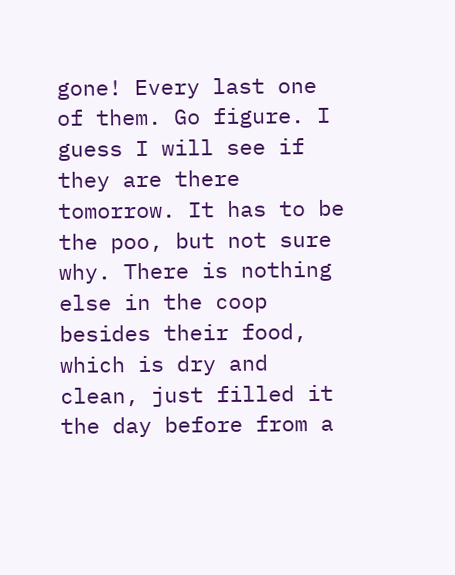gone! Every last one of them. Go figure. I guess I will see if they are there tomorrow. It has to be the poo, but not sure why. There is nothing else in the coop besides their food, which is dry and clean, just filled it the day before from a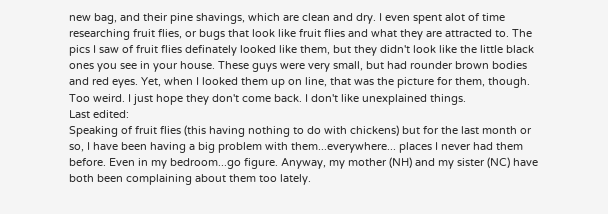new bag, and their pine shavings, which are clean and dry. I even spent alot of time researching fruit flies, or bugs that look like fruit flies and what they are attracted to. The pics I saw of fruit flies definately looked like them, but they didn't look like the little black ones you see in your house. These guys were very small, but had rounder brown bodies and red eyes. Yet, when I looked them up on line, that was the picture for them, though. Too weird. I just hope they don't come back. I don't like unexplained things.
Last edited:
Speaking of fruit flies (this having nothing to do with chickens) but for the last month or so, I have been having a big problem with them...everywhere... places I never had them before. Even in my bedroom...go figure. Anyway, my mother (NH) and my sister (NC) have both been complaining about them too lately.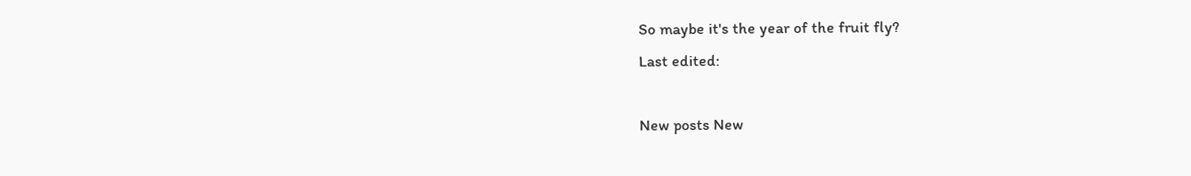So maybe it's the year of the fruit fly?
Last edited:

New posts New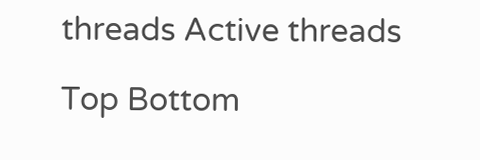threads Active threads

Top Bottom